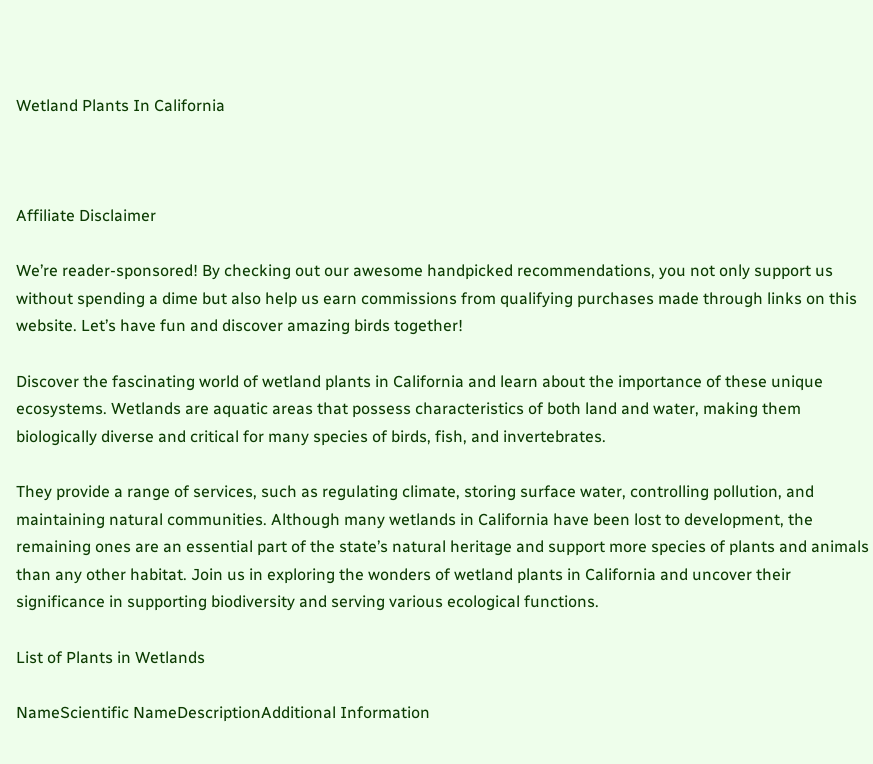Wetland Plants In California



Affiliate Disclaimer

We’re reader-sponsored! By checking out our awesome handpicked recommendations, you not only support us without spending a dime but also help us earn commissions from qualifying purchases made through links on this website. Let’s have fun and discover amazing birds together!

Discover the fascinating world of wetland plants in California and learn about the importance of these unique ecosystems. Wetlands are aquatic areas that possess characteristics of both land and water, making them biologically diverse and critical for many species of birds, fish, and invertebrates.

They provide a range of services, such as regulating climate, storing surface water, controlling pollution, and maintaining natural communities. Although many wetlands in California have been lost to development, the remaining ones are an essential part of the state’s natural heritage and support more species of plants and animals than any other habitat. Join us in exploring the wonders of wetland plants in California and uncover their significance in supporting biodiversity and serving various ecological functions.

List of Plants in Wetlands

NameScientific NameDescriptionAdditional Information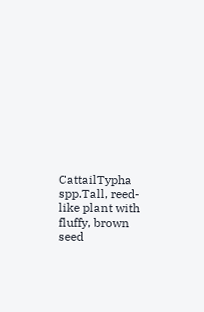CattailTypha spp.Tall, reed-like plant with fluffy, brown seed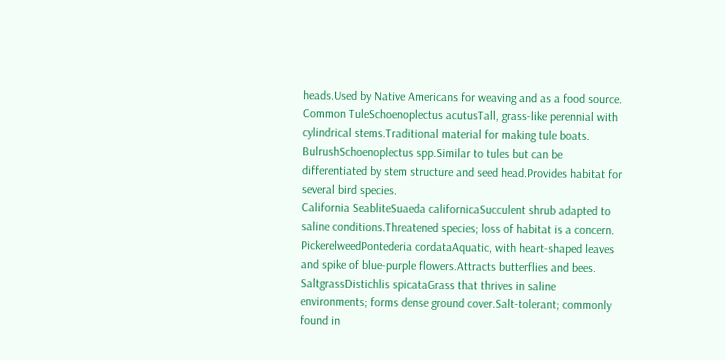heads.Used by Native Americans for weaving and as a food source.
Common TuleSchoenoplectus acutusTall, grass-like perennial with cylindrical stems.Traditional material for making tule boats.
BulrushSchoenoplectus spp.Similar to tules but can be differentiated by stem structure and seed head.Provides habitat for several bird species.
California SeabliteSuaeda californicaSucculent shrub adapted to saline conditions.Threatened species; loss of habitat is a concern.
PickerelweedPontederia cordataAquatic, with heart-shaped leaves and spike of blue-purple flowers.Attracts butterflies and bees.
SaltgrassDistichlis spicataGrass that thrives in saline environments; forms dense ground cover.Salt-tolerant; commonly found in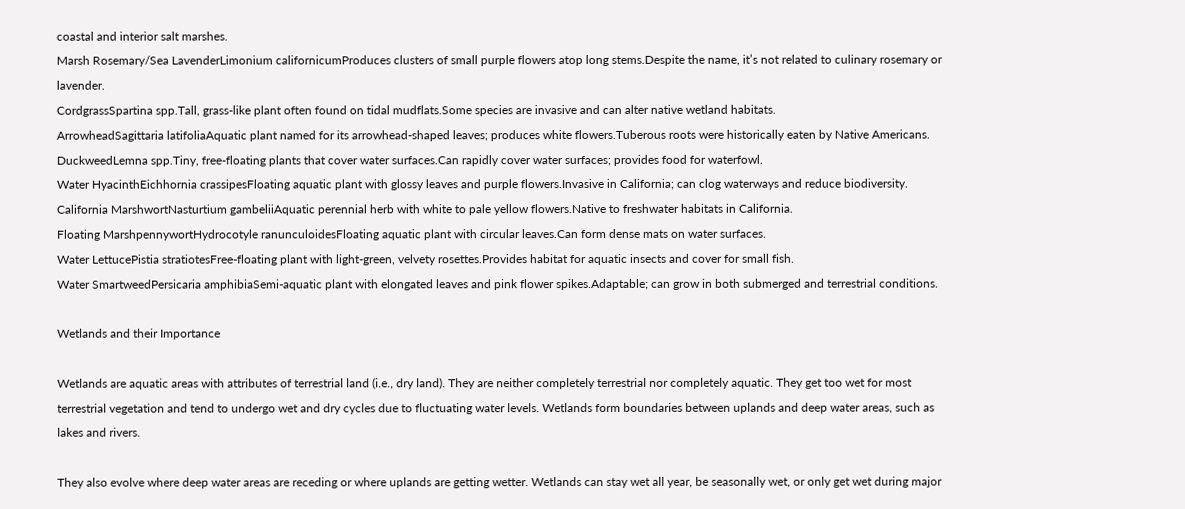coastal and interior salt marshes.
Marsh Rosemary/Sea LavenderLimonium californicumProduces clusters of small purple flowers atop long stems.Despite the name, it’s not related to culinary rosemary or lavender.
CordgrassSpartina spp.Tall, grass-like plant often found on tidal mudflats.Some species are invasive and can alter native wetland habitats.
ArrowheadSagittaria latifoliaAquatic plant named for its arrowhead-shaped leaves; produces white flowers.Tuberous roots were historically eaten by Native Americans.
DuckweedLemna spp.Tiny, free-floating plants that cover water surfaces.Can rapidly cover water surfaces; provides food for waterfowl.
Water HyacinthEichhornia crassipesFloating aquatic plant with glossy leaves and purple flowers.Invasive in California; can clog waterways and reduce biodiversity.
California MarshwortNasturtium gambeliiAquatic perennial herb with white to pale yellow flowers.Native to freshwater habitats in California.
Floating MarshpennywortHydrocotyle ranunculoidesFloating aquatic plant with circular leaves.Can form dense mats on water surfaces.
Water LettucePistia stratiotesFree-floating plant with light-green, velvety rosettes.Provides habitat for aquatic insects and cover for small fish.
Water SmartweedPersicaria amphibiaSemi-aquatic plant with elongated leaves and pink flower spikes.Adaptable; can grow in both submerged and terrestrial conditions.

Wetlands and their Importance

Wetlands are aquatic areas with attributes of terrestrial land (i.e., dry land). They are neither completely terrestrial nor completely aquatic. They get too wet for most terrestrial vegetation and tend to undergo wet and dry cycles due to fluctuating water levels. Wetlands form boundaries between uplands and deep water areas, such as lakes and rivers.

They also evolve where deep water areas are receding or where uplands are getting wetter. Wetlands can stay wet all year, be seasonally wet, or only get wet during major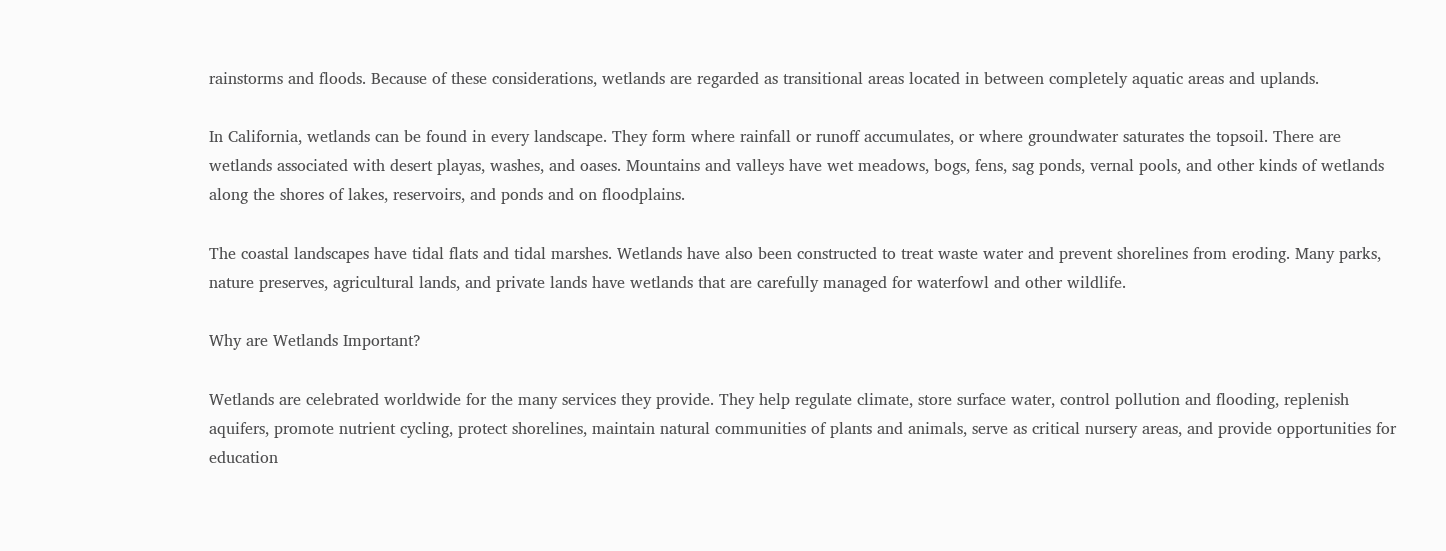rainstorms and floods. Because of these considerations, wetlands are regarded as transitional areas located in between completely aquatic areas and uplands.

In California, wetlands can be found in every landscape. They form where rainfall or runoff accumulates, or where groundwater saturates the topsoil. There are wetlands associated with desert playas, washes, and oases. Mountains and valleys have wet meadows, bogs, fens, sag ponds, vernal pools, and other kinds of wetlands along the shores of lakes, reservoirs, and ponds and on floodplains.

The coastal landscapes have tidal flats and tidal marshes. Wetlands have also been constructed to treat waste water and prevent shorelines from eroding. Many parks, nature preserves, agricultural lands, and private lands have wetlands that are carefully managed for waterfowl and other wildlife.

Why are Wetlands Important?

Wetlands are celebrated worldwide for the many services they provide. They help regulate climate, store surface water, control pollution and flooding, replenish aquifers, promote nutrient cycling, protect shorelines, maintain natural communities of plants and animals, serve as critical nursery areas, and provide opportunities for education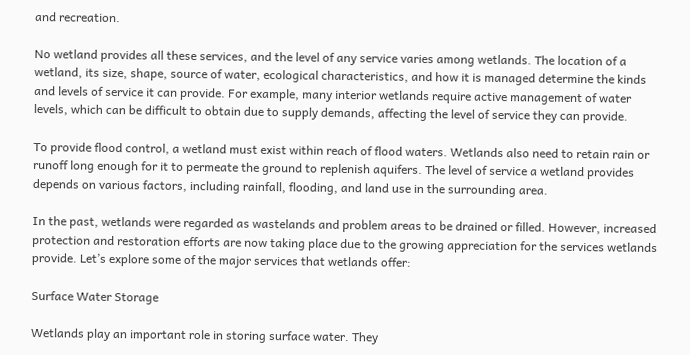and recreation.

No wetland provides all these services, and the level of any service varies among wetlands. The location of a wetland, its size, shape, source of water, ecological characteristics, and how it is managed determine the kinds and levels of service it can provide. For example, many interior wetlands require active management of water levels, which can be difficult to obtain due to supply demands, affecting the level of service they can provide.

To provide flood control, a wetland must exist within reach of flood waters. Wetlands also need to retain rain or runoff long enough for it to permeate the ground to replenish aquifers. The level of service a wetland provides depends on various factors, including rainfall, flooding, and land use in the surrounding area.

In the past, wetlands were regarded as wastelands and problem areas to be drained or filled. However, increased protection and restoration efforts are now taking place due to the growing appreciation for the services wetlands provide. Let’s explore some of the major services that wetlands offer:

Surface Water Storage

Wetlands play an important role in storing surface water. They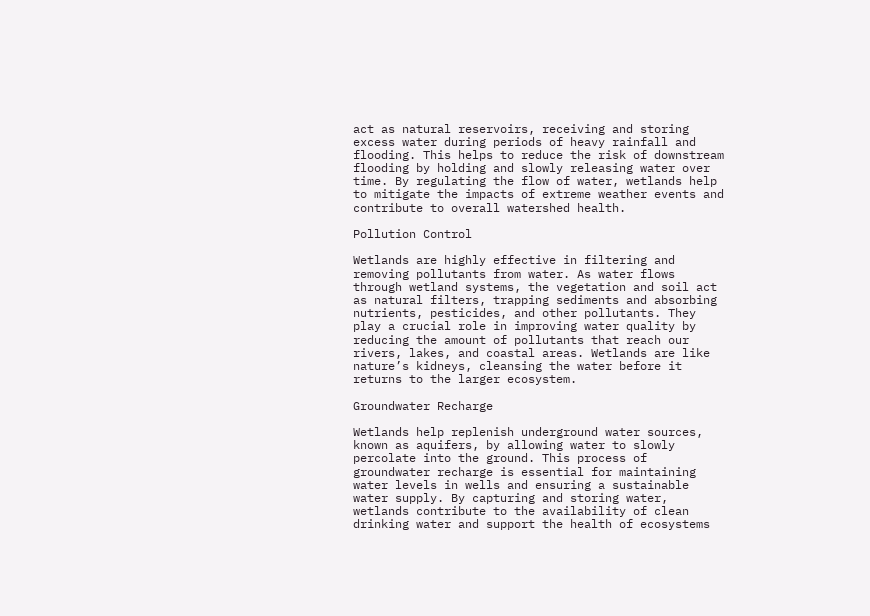act as natural reservoirs, receiving and storing excess water during periods of heavy rainfall and flooding. This helps to reduce the risk of downstream flooding by holding and slowly releasing water over time. By regulating the flow of water, wetlands help to mitigate the impacts of extreme weather events and contribute to overall watershed health.

Pollution Control

Wetlands are highly effective in filtering and removing pollutants from water. As water flows through wetland systems, the vegetation and soil act as natural filters, trapping sediments and absorbing nutrients, pesticides, and other pollutants. They play a crucial role in improving water quality by reducing the amount of pollutants that reach our rivers, lakes, and coastal areas. Wetlands are like nature’s kidneys, cleansing the water before it returns to the larger ecosystem.

Groundwater Recharge

Wetlands help replenish underground water sources, known as aquifers, by allowing water to slowly percolate into the ground. This process of groundwater recharge is essential for maintaining water levels in wells and ensuring a sustainable water supply. By capturing and storing water, wetlands contribute to the availability of clean drinking water and support the health of ecosystems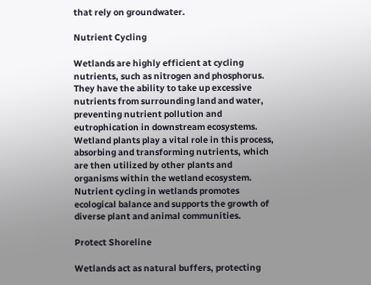that rely on groundwater.

Nutrient Cycling

Wetlands are highly efficient at cycling nutrients, such as nitrogen and phosphorus. They have the ability to take up excessive nutrients from surrounding land and water, preventing nutrient pollution and eutrophication in downstream ecosystems. Wetland plants play a vital role in this process, absorbing and transforming nutrients, which are then utilized by other plants and organisms within the wetland ecosystem. Nutrient cycling in wetlands promotes ecological balance and supports the growth of diverse plant and animal communities.

Protect Shoreline

Wetlands act as natural buffers, protecting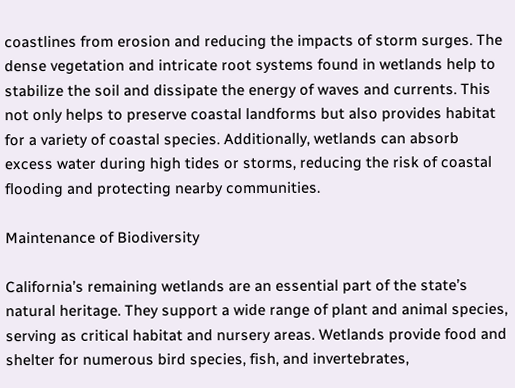coastlines from erosion and reducing the impacts of storm surges. The dense vegetation and intricate root systems found in wetlands help to stabilize the soil and dissipate the energy of waves and currents. This not only helps to preserve coastal landforms but also provides habitat for a variety of coastal species. Additionally, wetlands can absorb excess water during high tides or storms, reducing the risk of coastal flooding and protecting nearby communities.

Maintenance of Biodiversity

California’s remaining wetlands are an essential part of the state’s natural heritage. They support a wide range of plant and animal species, serving as critical habitat and nursery areas. Wetlands provide food and shelter for numerous bird species, fish, and invertebrates,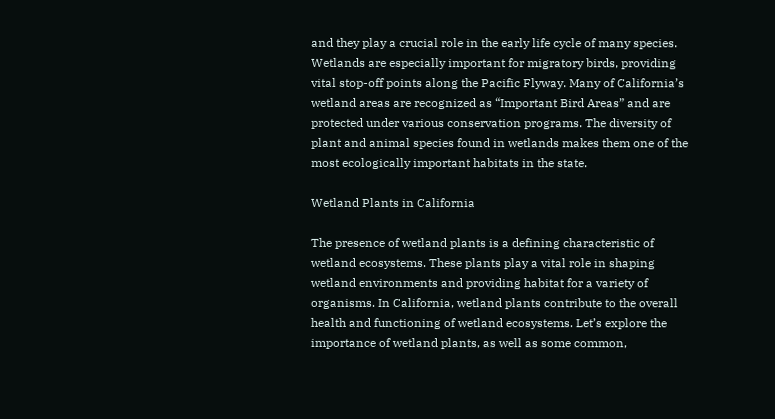and they play a crucial role in the early life cycle of many species. Wetlands are especially important for migratory birds, providing vital stop-off points along the Pacific Flyway. Many of California’s wetland areas are recognized as “Important Bird Areas” and are protected under various conservation programs. The diversity of plant and animal species found in wetlands makes them one of the most ecologically important habitats in the state.

Wetland Plants in California

The presence of wetland plants is a defining characteristic of wetland ecosystems. These plants play a vital role in shaping wetland environments and providing habitat for a variety of organisms. In California, wetland plants contribute to the overall health and functioning of wetland ecosystems. Let’s explore the importance of wetland plants, as well as some common,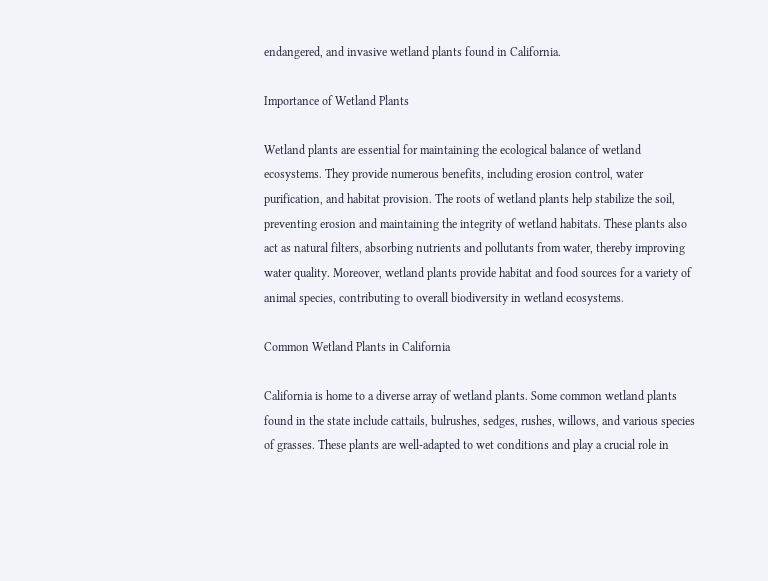endangered, and invasive wetland plants found in California.

Importance of Wetland Plants

Wetland plants are essential for maintaining the ecological balance of wetland ecosystems. They provide numerous benefits, including erosion control, water purification, and habitat provision. The roots of wetland plants help stabilize the soil, preventing erosion and maintaining the integrity of wetland habitats. These plants also act as natural filters, absorbing nutrients and pollutants from water, thereby improving water quality. Moreover, wetland plants provide habitat and food sources for a variety of animal species, contributing to overall biodiversity in wetland ecosystems.

Common Wetland Plants in California

California is home to a diverse array of wetland plants. Some common wetland plants found in the state include cattails, bulrushes, sedges, rushes, willows, and various species of grasses. These plants are well-adapted to wet conditions and play a crucial role in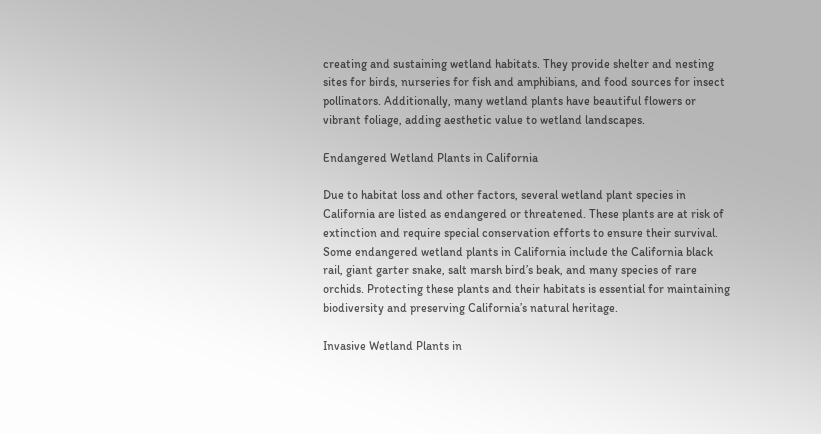creating and sustaining wetland habitats. They provide shelter and nesting sites for birds, nurseries for fish and amphibians, and food sources for insect pollinators. Additionally, many wetland plants have beautiful flowers or vibrant foliage, adding aesthetic value to wetland landscapes.

Endangered Wetland Plants in California

Due to habitat loss and other factors, several wetland plant species in California are listed as endangered or threatened. These plants are at risk of extinction and require special conservation efforts to ensure their survival. Some endangered wetland plants in California include the California black rail, giant garter snake, salt marsh bird’s beak, and many species of rare orchids. Protecting these plants and their habitats is essential for maintaining biodiversity and preserving California’s natural heritage.

Invasive Wetland Plants in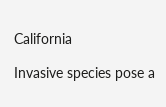California

Invasive species pose a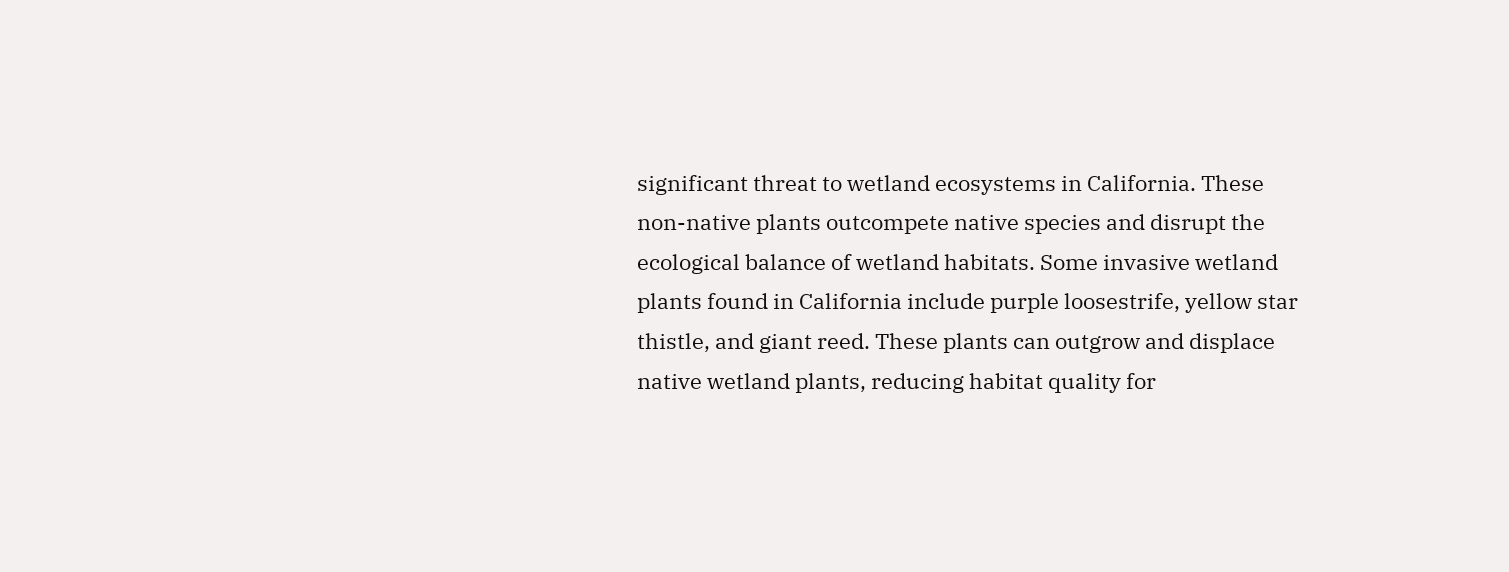significant threat to wetland ecosystems in California. These non-native plants outcompete native species and disrupt the ecological balance of wetland habitats. Some invasive wetland plants found in California include purple loosestrife, yellow star thistle, and giant reed. These plants can outgrow and displace native wetland plants, reducing habitat quality for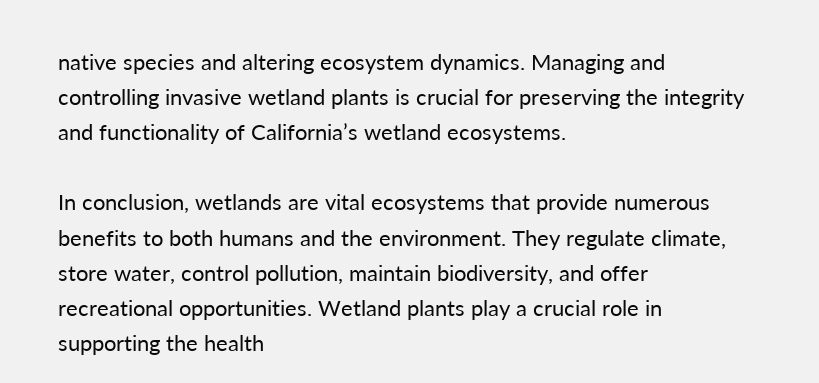native species and altering ecosystem dynamics. Managing and controlling invasive wetland plants is crucial for preserving the integrity and functionality of California’s wetland ecosystems.

In conclusion, wetlands are vital ecosystems that provide numerous benefits to both humans and the environment. They regulate climate, store water, control pollution, maintain biodiversity, and offer recreational opportunities. Wetland plants play a crucial role in supporting the health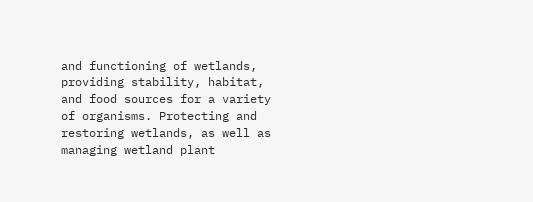and functioning of wetlands, providing stability, habitat, and food sources for a variety of organisms. Protecting and restoring wetlands, as well as managing wetland plant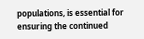populations, is essential for ensuring the continued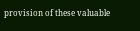provision of these valuable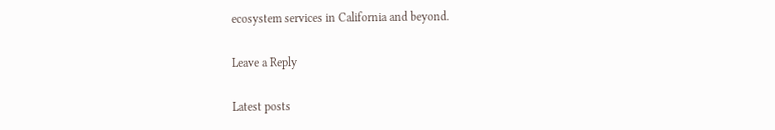ecosystem services in California and beyond.

Leave a Reply

Latest posts